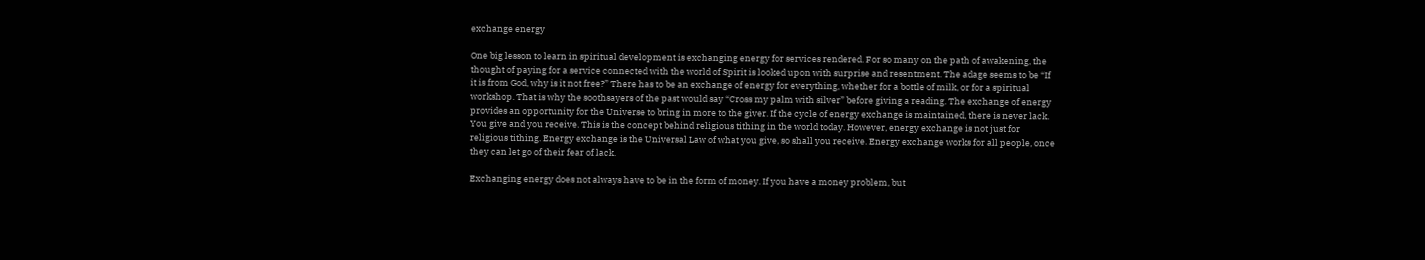exchange energy

One big lesson to learn in spiritual development is exchanging energy for services rendered. For so many on the path of awakening, the thought of paying for a service connected with the world of Spirit is looked upon with surprise and resentment. The adage seems to be “If it is from God, why is it not free?” There has to be an exchange of energy for everything, whether for a bottle of milk, or for a spiritual workshop. That is why the soothsayers of the past would say “Cross my palm with silver” before giving a reading. The exchange of energy provides an opportunity for the Universe to bring in more to the giver. If the cycle of energy exchange is maintained, there is never lack. You give and you receive. This is the concept behind religious tithing in the world today. However, energy exchange is not just for religious tithing. Energy exchange is the Universal Law of what you give, so shall you receive. Energy exchange works for all people, once they can let go of their fear of lack.

Exchanging energy does not always have to be in the form of money. If you have a money problem, but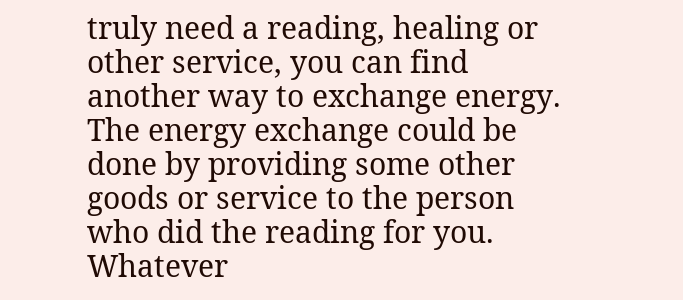truly need a reading, healing or other service, you can find another way to exchange energy. The energy exchange could be done by providing some other goods or service to the person who did the reading for you. Whatever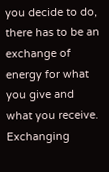you decide to do, there has to be an exchange of energy for what you give and what you receive. Exchanging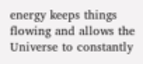energy keeps things flowing and allows the Universe to constantly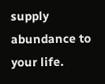supply abundance to your life.